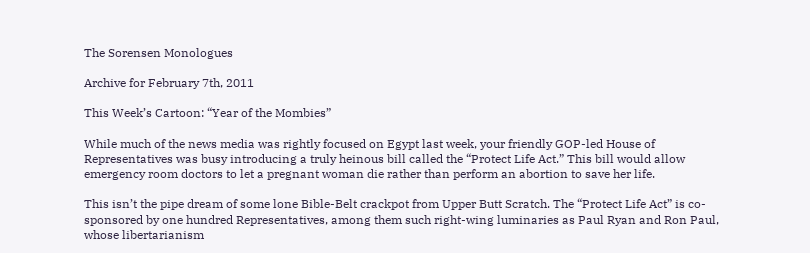The Sorensen Monologues

Archive for February 7th, 2011

This Week’s Cartoon: “Year of the Mombies”

While much of the news media was rightly focused on Egypt last week, your friendly GOP-led House of Representatives was busy introducing a truly heinous bill called the “Protect Life Act.” This bill would allow emergency room doctors to let a pregnant woman die rather than perform an abortion to save her life.

This isn’t the pipe dream of some lone Bible-Belt crackpot from Upper Butt Scratch. The “Protect Life Act” is co-sponsored by one hundred Representatives, among them such right-wing luminaries as Paul Ryan and Ron Paul, whose libertarianism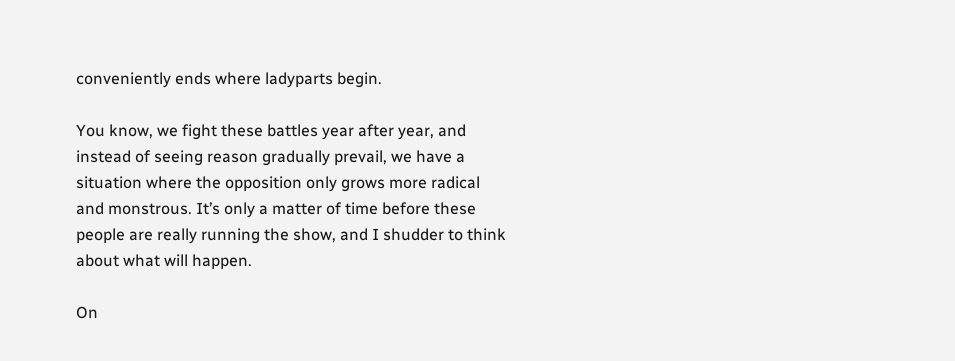conveniently ends where ladyparts begin.

You know, we fight these battles year after year, and instead of seeing reason gradually prevail, we have a situation where the opposition only grows more radical and monstrous. It’s only a matter of time before these people are really running the show, and I shudder to think about what will happen.

On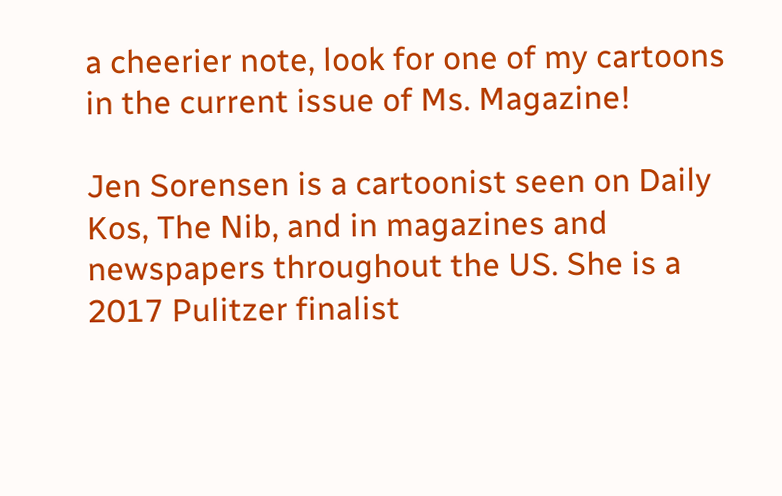a cheerier note, look for one of my cartoons in the current issue of Ms. Magazine!

Jen Sorensen is a cartoonist seen on Daily Kos, The Nib, and in magazines and
newspapers throughout the US. She is a 2017 Pulitzer finalist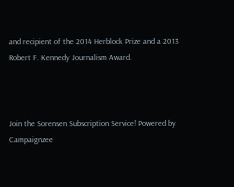and recipient of the 2014 Herblock Prize and a 2013 Robert F. Kennedy Journalism Award.



Join the Sorensen Subscription Service! Powered by Campaignzee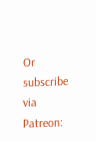Or subscribe via Patreon: